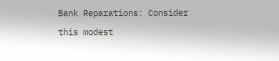Bank Reparations: Consider this modest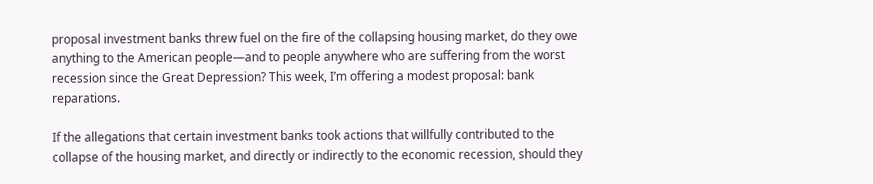proposal investment banks threw fuel on the fire of the collapsing housing market, do they owe anything to the American people—and to people anywhere who are suffering from the worst recession since the Great Depression? This week, I’m offering a modest proposal: bank reparations.

If the allegations that certain investment banks took actions that willfully contributed to the collapse of the housing market, and directly or indirectly to the economic recession, should they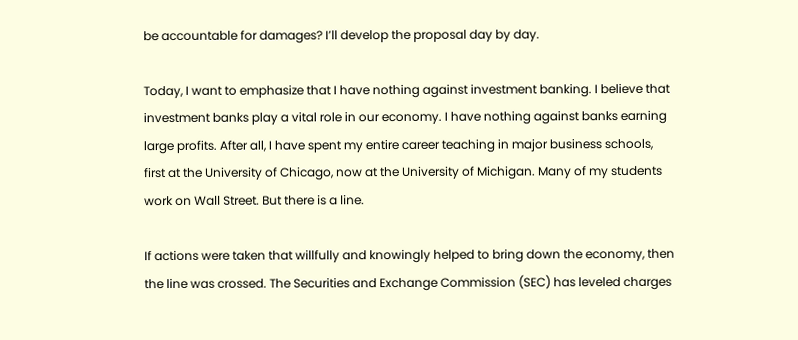be accountable for damages? I’ll develop the proposal day by day.

Today, I want to emphasize that I have nothing against investment banking. I believe that investment banks play a vital role in our economy. I have nothing against banks earning large profits. After all, I have spent my entire career teaching in major business schools, first at the University of Chicago, now at the University of Michigan. Many of my students work on Wall Street. But there is a line.

If actions were taken that willfully and knowingly helped to bring down the economy, then the line was crossed. The Securities and Exchange Commission (SEC) has leveled charges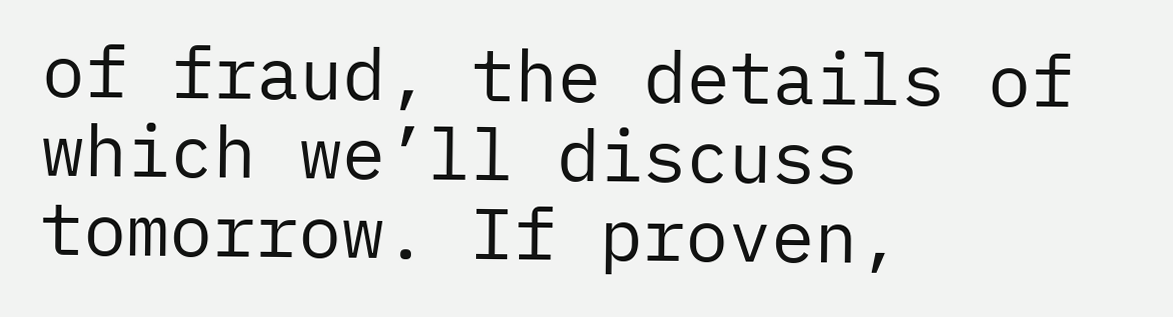of fraud, the details of which we’ll discuss tomorrow. If proven,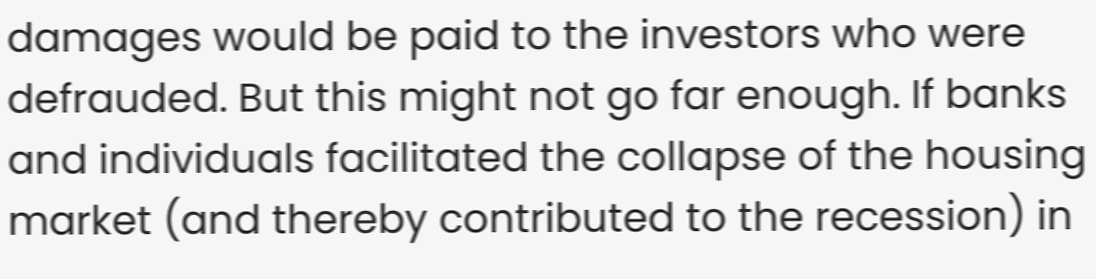damages would be paid to the investors who were defrauded. But this might not go far enough. If banks and individuals facilitated the collapse of the housing market (and thereby contributed to the recession) in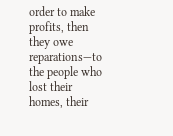order to make profits, then they owe reparations—to the people who lost their homes, their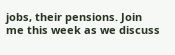jobs, their pensions. Join me this week as we discuss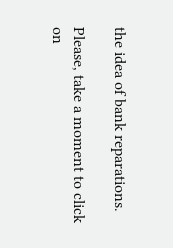the idea of bank reparations.

Please, take a moment to click on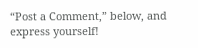“Post a Comment,” below, and express yourself!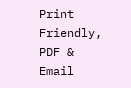Print Friendly, PDF & Email